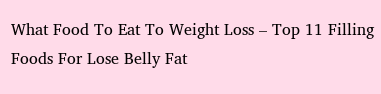What Food To Eat To Weight Loss – Top 11 Filling Foods For Lose Belly Fat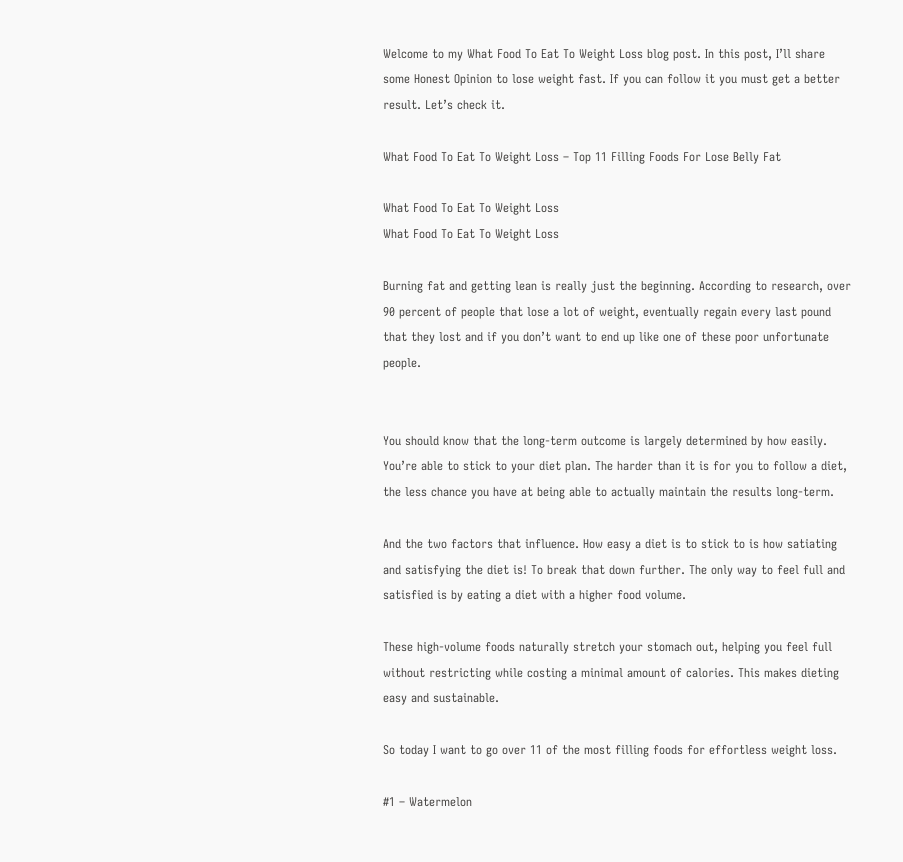Welcome to my What Food To Eat To Weight Loss blog post. In this post, I’ll share some Honest Opinion to lose weight fast. If you can follow it you must get a better result. Let’s check it.

What Food To Eat To Weight Loss – Top 11 Filling Foods For Lose Belly Fat

What Food To Eat To Weight Loss
What Food To Eat To Weight Loss

Burning fat and getting lean is really just the beginning. According to research, over 90 percent of people that lose a lot of weight, eventually regain every last pound that they lost and if you don’t want to end up like one of these poor unfortunate people.


You should know that the long-term outcome is largely determined by how easily. You’re able to stick to your diet plan. The harder than it is for you to follow a diet, the less chance you have at being able to actually maintain the results long-term.

And the two factors that influence. How easy a diet is to stick to is how satiating and satisfying the diet is! To break that down further. The only way to feel full and satisfied is by eating a diet with a higher food volume.

These high-volume foods naturally stretch your stomach out, helping you feel full without restricting while costing a minimal amount of calories. This makes dieting easy and sustainable.

So today I want to go over 11 of the most filling foods for effortless weight loss.

#1 – Watermelon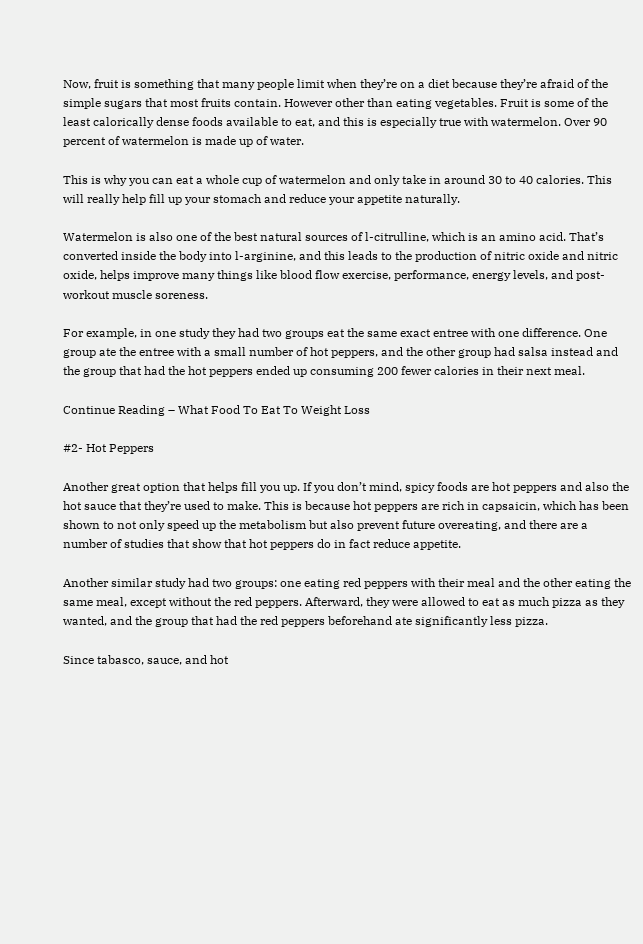Now, fruit is something that many people limit when they’re on a diet because they’re afraid of the simple sugars that most fruits contain. However other than eating vegetables. Fruit is some of the least calorically dense foods available to eat, and this is especially true with watermelon. Over 90 percent of watermelon is made up of water.

This is why you can eat a whole cup of watermelon and only take in around 30 to 40 calories. This will really help fill up your stomach and reduce your appetite naturally.

Watermelon is also one of the best natural sources of l-citrulline, which is an amino acid. That’s converted inside the body into l-arginine, and this leads to the production of nitric oxide and nitric oxide, helps improve many things like blood flow exercise, performance, energy levels, and post-workout muscle soreness.

For example, in one study they had two groups eat the same exact entree with one difference. One group ate the entree with a small number of hot peppers, and the other group had salsa instead and the group that had the hot peppers ended up consuming 200 fewer calories in their next meal.

Continue Reading – What Food To Eat To Weight Loss

#2- Hot Peppers

Another great option that helps fill you up. If you don’t mind, spicy foods are hot peppers and also the hot sauce that they’re used to make. This is because hot peppers are rich in capsaicin, which has been shown to not only speed up the metabolism but also prevent future overeating, and there are a number of studies that show that hot peppers do in fact reduce appetite.

Another similar study had two groups: one eating red peppers with their meal and the other eating the same meal, except without the red peppers. Afterward, they were allowed to eat as much pizza as they wanted, and the group that had the red peppers beforehand ate significantly less pizza.

Since tabasco, sauce, and hot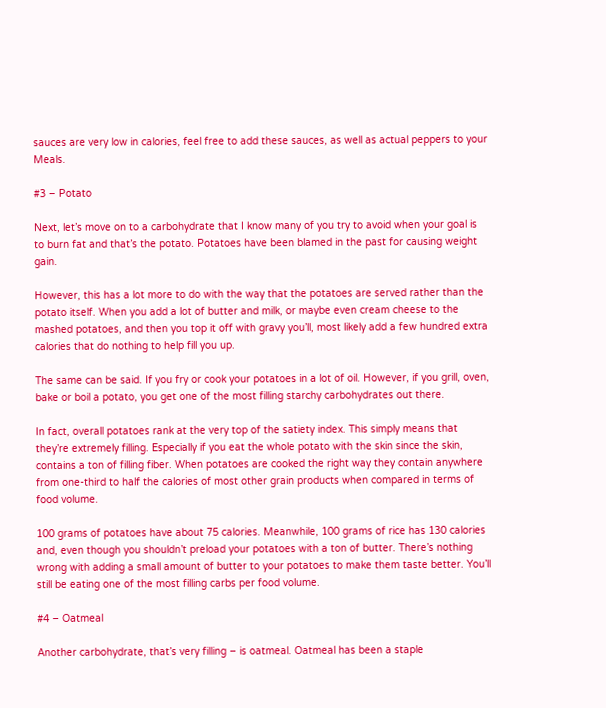sauces are very low in calories, feel free to add these sauces, as well as actual peppers to your Meals.

#3 – Potato

Next, let’s move on to a carbohydrate that I know many of you try to avoid when your goal is to burn fat and that’s the potato. Potatoes have been blamed in the past for causing weight gain.

However, this has a lot more to do with the way that the potatoes are served rather than the potato itself. When you add a lot of butter and milk, or maybe even cream cheese to the mashed potatoes, and then you top it off with gravy you’ll, most likely add a few hundred extra calories that do nothing to help fill you up.

The same can be said. If you fry or cook your potatoes in a lot of oil. However, if you grill, oven, bake or boil a potato, you get one of the most filling starchy carbohydrates out there.

In fact, overall potatoes rank at the very top of the satiety index. This simply means that they’re extremely filling. Especially if you eat the whole potato with the skin since the skin, contains a ton of filling fiber. When potatoes are cooked the right way they contain anywhere from one-third to half the calories of most other grain products when compared in terms of food volume.

100 grams of potatoes have about 75 calories. Meanwhile, 100 grams of rice has 130 calories and, even though you shouldn’t preload your potatoes with a ton of butter. There’s nothing wrong with adding a small amount of butter to your potatoes to make them taste better. You’ll still be eating one of the most filling carbs per food volume.

#4 – Oatmeal

Another carbohydrate, that’s very filling – is oatmeal. Oatmeal has been a staple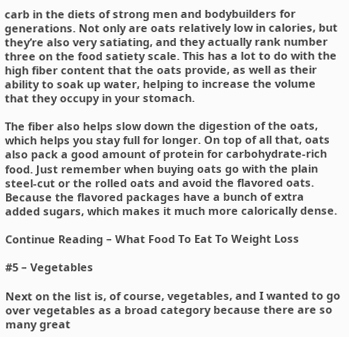carb in the diets of strong men and bodybuilders for generations. Not only are oats relatively low in calories, but they’re also very satiating, and they actually rank number three on the food satiety scale. This has a lot to do with the high fiber content that the oats provide, as well as their ability to soak up water, helping to increase the volume that they occupy in your stomach.

The fiber also helps slow down the digestion of the oats, which helps you stay full for longer. On top of all that, oats also pack a good amount of protein for carbohydrate-rich food. Just remember when buying oats go with the plain steel-cut or the rolled oats and avoid the flavored oats. Because the flavored packages have a bunch of extra added sugars, which makes it much more calorically dense.

Continue Reading – What Food To Eat To Weight Loss

#5 – Vegetables

Next on the list is, of course, vegetables, and I wanted to go over vegetables as a broad category because there are so many great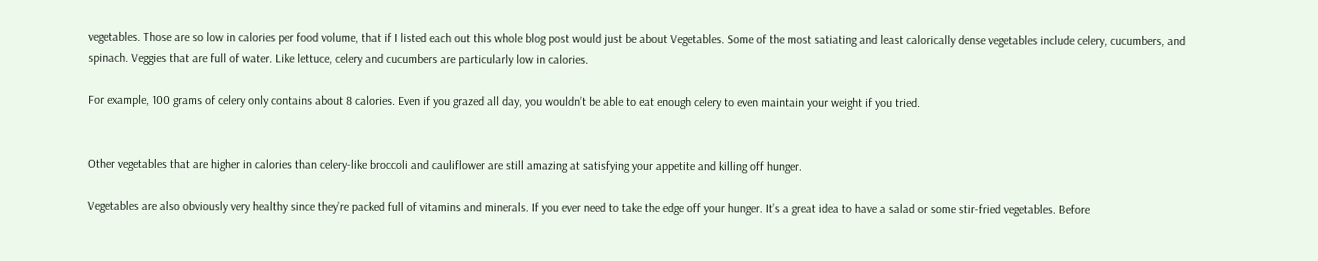vegetables. Those are so low in calories per food volume, that if I listed each out this whole blog post would just be about Vegetables. Some of the most satiating and least calorically dense vegetables include celery, cucumbers, and spinach. Veggies that are full of water. Like lettuce, celery and cucumbers are particularly low in calories.

For example, 100 grams of celery only contains about 8 calories. Even if you grazed all day, you wouldn’t be able to eat enough celery to even maintain your weight if you tried.


Other vegetables that are higher in calories than celery-like broccoli and cauliflower are still amazing at satisfying your appetite and killing off hunger.

Vegetables are also obviously very healthy since they’re packed full of vitamins and minerals. If you ever need to take the edge off your hunger. It’s a great idea to have a salad or some stir-fried vegetables. Before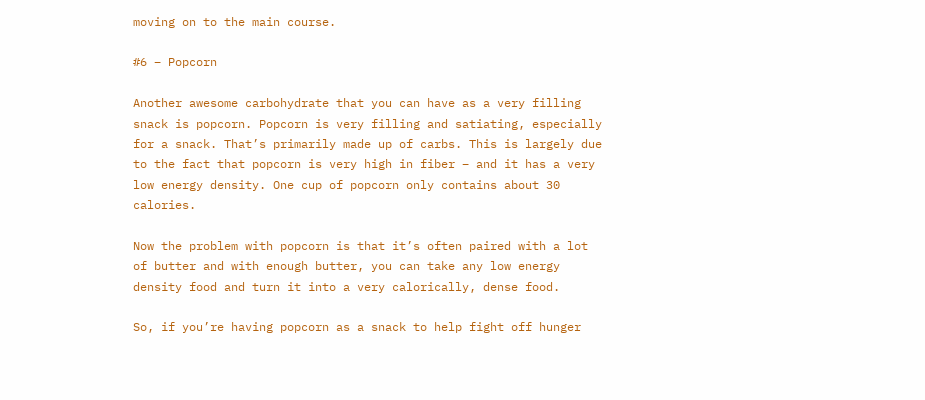moving on to the main course.

#6 – Popcorn

Another awesome carbohydrate that you can have as a very filling snack is popcorn. Popcorn is very filling and satiating, especially for a snack. That’s primarily made up of carbs. This is largely due to the fact that popcorn is very high in fiber – and it has a very low energy density. One cup of popcorn only contains about 30 calories.

Now the problem with popcorn is that it’s often paired with a lot of butter and with enough butter, you can take any low energy density food and turn it into a very calorically, dense food.

So, if you’re having popcorn as a snack to help fight off hunger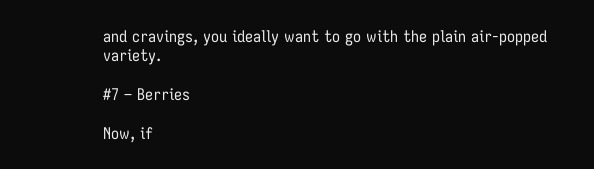and cravings, you ideally want to go with the plain air-popped variety.

#7 – Berries

Now, if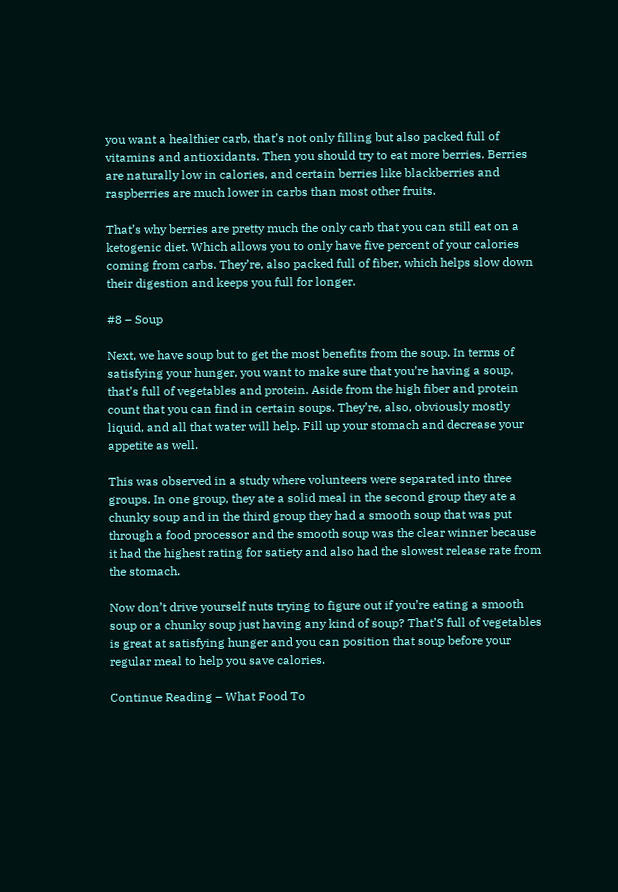you want a healthier carb, that’s not only filling but also packed full of vitamins and antioxidants. Then you should try to eat more berries. Berries are naturally low in calories, and certain berries like blackberries and raspberries are much lower in carbs than most other fruits.

That’s why berries are pretty much the only carb that you can still eat on a ketogenic diet. Which allows you to only have five percent of your calories coming from carbs. They’re, also packed full of fiber, which helps slow down their digestion and keeps you full for longer.

#8 – Soup

Next, we have soup but to get the most benefits from the soup. In terms of satisfying your hunger, you want to make sure that you’re having a soup, that’s full of vegetables and protein. Aside from the high fiber and protein count that you can find in certain soups. They’re, also, obviously mostly liquid, and all that water will help. Fill up your stomach and decrease your appetite as well.

This was observed in a study where volunteers were separated into three groups. In one group, they ate a solid meal in the second group they ate a chunky soup and in the third group they had a smooth soup that was put through a food processor and the smooth soup was the clear winner because it had the highest rating for satiety and also had the slowest release rate from the stomach.

Now don’t drive yourself nuts trying to figure out if you’re eating a smooth soup or a chunky soup just having any kind of soup? That’S full of vegetables is great at satisfying hunger and you can position that soup before your regular meal to help you save calories.

Continue Reading – What Food To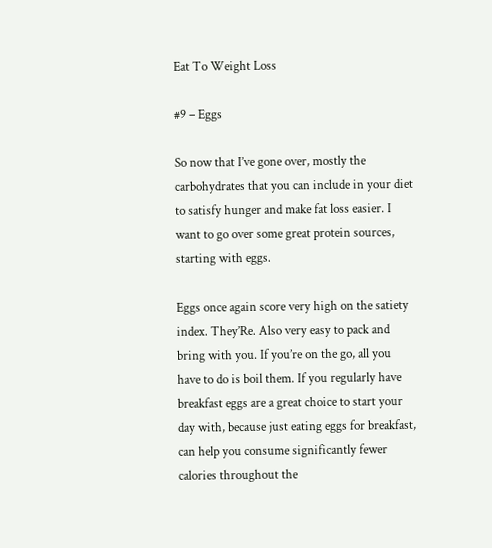Eat To Weight Loss

#9 – Eggs

So now that I’ve gone over, mostly the carbohydrates that you can include in your diet to satisfy hunger and make fat loss easier. I want to go over some great protein sources, starting with eggs.

Eggs once again score very high on the satiety index. They’Re. Also very easy to pack and bring with you. If you’re on the go, all you have to do is boil them. If you regularly have breakfast eggs are a great choice to start your day with, because just eating eggs for breakfast, can help you consume significantly fewer calories throughout the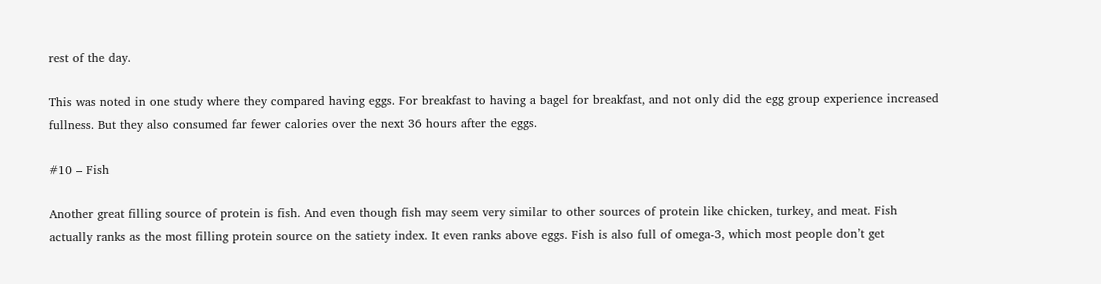rest of the day.

This was noted in one study where they compared having eggs. For breakfast to having a bagel for breakfast, and not only did the egg group experience increased fullness. But they also consumed far fewer calories over the next 36 hours after the eggs.

#10 – Fish

Another great filling source of protein is fish. And even though fish may seem very similar to other sources of protein like chicken, turkey, and meat. Fish actually ranks as the most filling protein source on the satiety index. It even ranks above eggs. Fish is also full of omega-3, which most people don’t get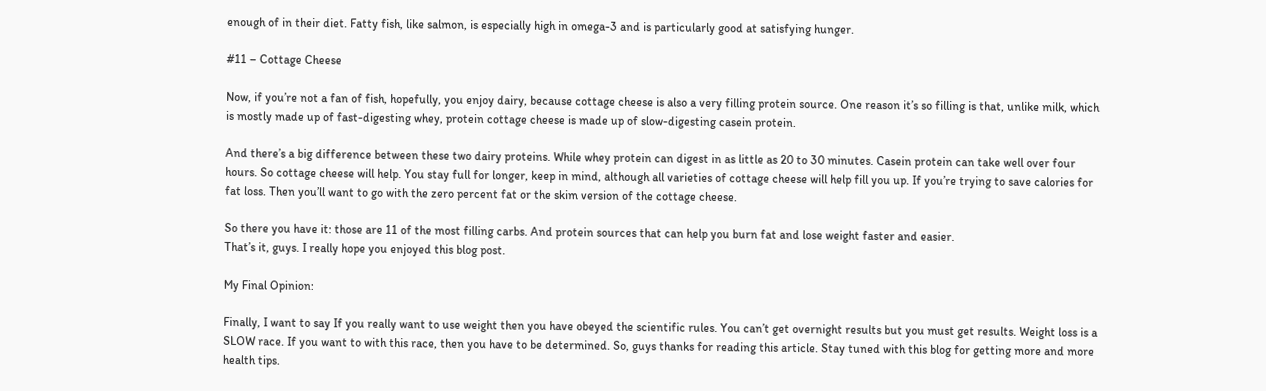enough of in their diet. Fatty fish, like salmon, is especially high in omega-3 and is particularly good at satisfying hunger.

#11 – Cottage Cheese

Now, if you’re not a fan of fish, hopefully, you enjoy dairy, because cottage cheese is also a very filling protein source. One reason it’s so filling is that, unlike milk, which is mostly made up of fast-digesting whey, protein cottage cheese is made up of slow-digesting casein protein.

And there’s a big difference between these two dairy proteins. While whey protein can digest in as little as 20 to 30 minutes. Casein protein can take well over four hours. So cottage cheese will help. You stay full for longer, keep in mind, although all varieties of cottage cheese will help fill you up. If you’re trying to save calories for fat loss. Then you’ll want to go with the zero percent fat or the skim version of the cottage cheese.

So there you have it: those are 11 of the most filling carbs. And protein sources that can help you burn fat and lose weight faster and easier.
That’s it, guys. I really hope you enjoyed this blog post.

My Final Opinion:

Finally, I want to say If you really want to use weight then you have obeyed the scientific rules. You can’t get overnight results but you must get results. Weight loss is a SLOW race. If you want to with this race, then you have to be determined. So, guys thanks for reading this article. Stay tuned with this blog for getting more and more health tips.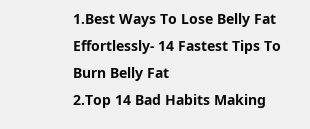1.Best Ways To Lose Belly Fat Effortlessly- 14 Fastest Tips To Burn Belly Fat
2.Top 14 Bad Habits Making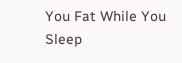You Fat While You Sleep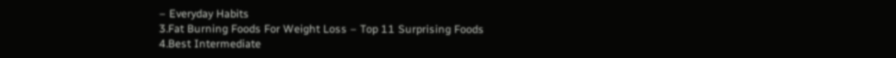– Everyday Habits
3.Fat Burning Foods For Weight Loss – Top 11 Surprising Foods
4.Best Intermediate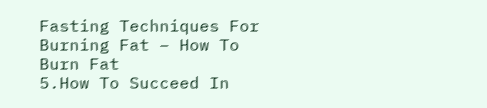Fasting Techniques For Burning Fat – How To Burn Fat
5.How To Succeed In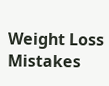Weight Loss Mistakes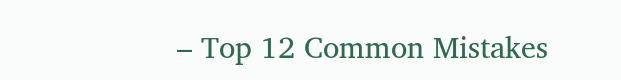– Top 12 Common Mistakes